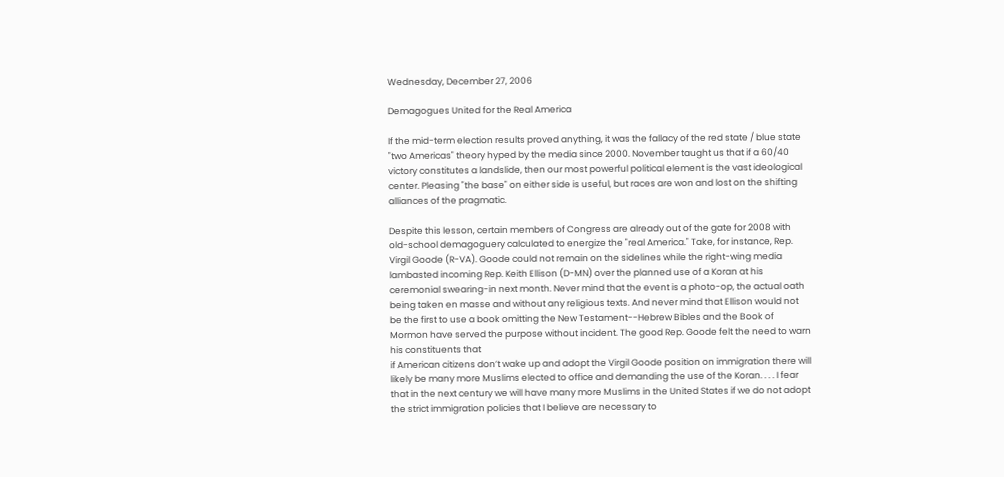Wednesday, December 27, 2006

Demagogues United for the Real America

If the mid-term election results proved anything, it was the fallacy of the red state / blue state "two Americas" theory hyped by the media since 2000. November taught us that if a 60/40 victory constitutes a landslide, then our most powerful political element is the vast ideological center. Pleasing "the base" on either side is useful, but races are won and lost on the shifting alliances of the pragmatic.

Despite this lesson, certain members of Congress are already out of the gate for 2008 with old-school demagoguery calculated to energize the "real America." Take, for instance, Rep. Virgil Goode (R-VA). Goode could not remain on the sidelines while the right-wing media lambasted incoming Rep. Keith Ellison (D-MN) over the planned use of a Koran at his ceremonial swearing-in next month. Never mind that the event is a photo-op, the actual oath being taken en masse and without any religious texts. And never mind that Ellison would not be the first to use a book omitting the New Testament--Hebrew Bibles and the Book of Mormon have served the purpose without incident. The good Rep. Goode felt the need to warn his constituents that
if American citizens don’t wake up and adopt the Virgil Goode position on immigration there will likely be many more Muslims elected to office and demanding the use of the Koran. . . . I fear that in the next century we will have many more Muslims in the United States if we do not adopt the strict immigration policies that I believe are necessary to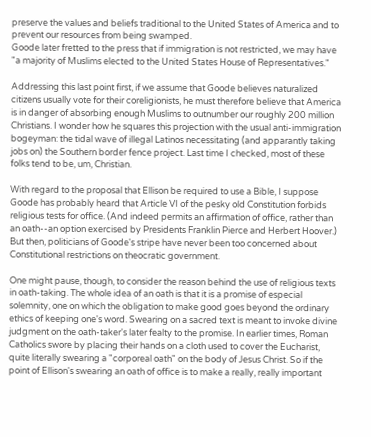preserve the values and beliefs traditional to the United States of America and to prevent our resources from being swamped.
Goode later fretted to the press that if immigration is not restricted, we may have "a majority of Muslims elected to the United States House of Representatives."

Addressing this last point first, if we assume that Goode believes naturalized citizens usually vote for their coreligionists, he must therefore believe that America is in danger of absorbing enough Muslims to outnumber our roughly 200 million Christians. I wonder how he squares this projection with the usual anti-immigration bogeyman: the tidal wave of illegal Latinos necessitating (and apparantly taking jobs on) the Southern border fence project. Last time I checked, most of these folks tend to be, um, Christian.

With regard to the proposal that Ellison be required to use a Bible, I suppose Goode has probably heard that Article VI of the pesky old Constitution forbids religious tests for office. (And indeed permits an affirmation of office, rather than an oath--an option exercised by Presidents Franklin Pierce and Herbert Hoover.) But then, politicians of Goode's stripe have never been too concerned about Constitutional restrictions on theocratic government.

One might pause, though, to consider the reason behind the use of religious texts in oath-taking. The whole idea of an oath is that it is a promise of especial solemnity, one on which the obligation to make good goes beyond the ordinary ethics of keeping one's word. Swearing on a sacred text is meant to invoke divine judgment on the oath-taker's later fealty to the promise. In earlier times, Roman Catholics swore by placing their hands on a cloth used to cover the Eucharist, quite literally swearing a "corporeal oath" on the body of Jesus Christ. So if the point of Ellison's swearing an oath of office is to make a really, really important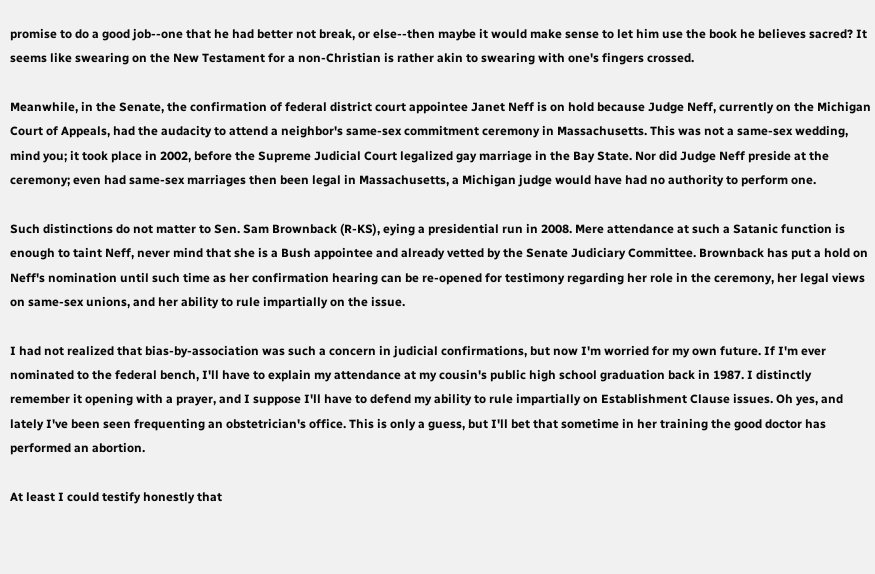promise to do a good job--one that he had better not break, or else--then maybe it would make sense to let him use the book he believes sacred? It seems like swearing on the New Testament for a non-Christian is rather akin to swearing with one's fingers crossed.

Meanwhile, in the Senate, the confirmation of federal district court appointee Janet Neff is on hold because Judge Neff, currently on the Michigan Court of Appeals, had the audacity to attend a neighbor's same-sex commitment ceremony in Massachusetts. This was not a same-sex wedding, mind you; it took place in 2002, before the Supreme Judicial Court legalized gay marriage in the Bay State. Nor did Judge Neff preside at the ceremony; even had same-sex marriages then been legal in Massachusetts, a Michigan judge would have had no authority to perform one.

Such distinctions do not matter to Sen. Sam Brownback (R-KS), eying a presidential run in 2008. Mere attendance at such a Satanic function is enough to taint Neff, never mind that she is a Bush appointee and already vetted by the Senate Judiciary Committee. Brownback has put a hold on Neff's nomination until such time as her confirmation hearing can be re-opened for testimony regarding her role in the ceremony, her legal views on same-sex unions, and her ability to rule impartially on the issue.

I had not realized that bias-by-association was such a concern in judicial confirmations, but now I'm worried for my own future. If I'm ever nominated to the federal bench, I'll have to explain my attendance at my cousin's public high school graduation back in 1987. I distinctly remember it opening with a prayer, and I suppose I'll have to defend my ability to rule impartially on Establishment Clause issues. Oh yes, and lately I've been seen frequenting an obstetrician's office. This is only a guess, but I'll bet that sometime in her training the good doctor has performed an abortion.

At least I could testify honestly that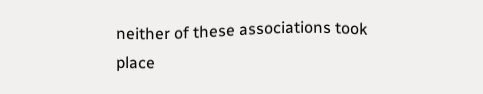neither of these associations took place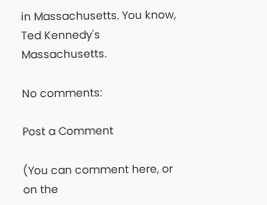in Massachusetts. You know, Ted Kennedy's Massachusetts.

No comments:

Post a Comment

(You can comment here, or on the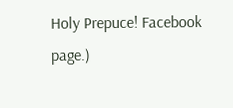Holy Prepuce! Facebook page.)